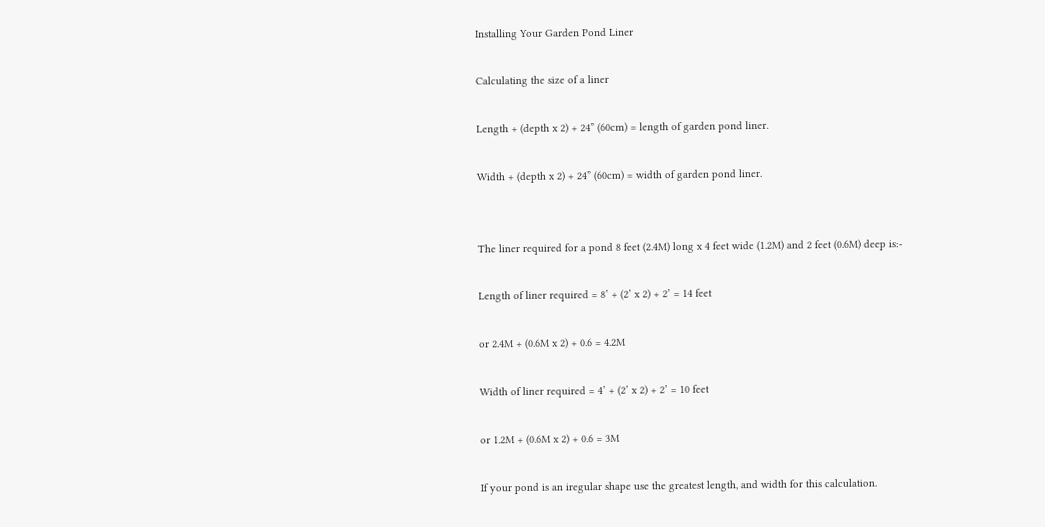Installing Your Garden Pond Liner

Calculating the size of a liner

Length + (depth x 2) + 24” (60cm) = length of garden pond liner.

Width + (depth x 2) + 24” (60cm) = width of garden pond liner.


The liner required for a pond 8 feet (2.4M) long x 4 feet wide (1.2M) and 2 feet (0.6M) deep is:-

Length of liner required = 8’ + (2’ x 2) + 2’ = 14 feet

or 2.4M + (0.6M x 2) + 0.6 = 4.2M

Width of liner required = 4’ + (2’ x 2) + 2’ = 10 feet

or 1.2M + (0.6M x 2) + 0.6 = 3M

If your pond is an iregular shape use the greatest length, and width for this calculation.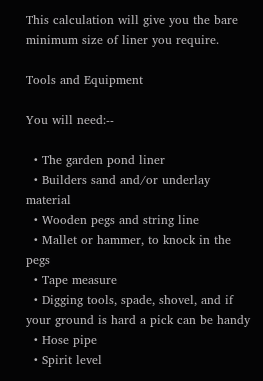This calculation will give you the bare minimum size of liner you require.

Tools and Equipment

You will need:--

  • The garden pond liner
  • Builders sand and/or underlay material
  • Wooden pegs and string line
  • Mallet or hammer, to knock in the pegs
  • Tape measure
  • Digging tools, spade, shovel, and if your ground is hard a pick can be handy
  • Hose pipe
  • Spirit level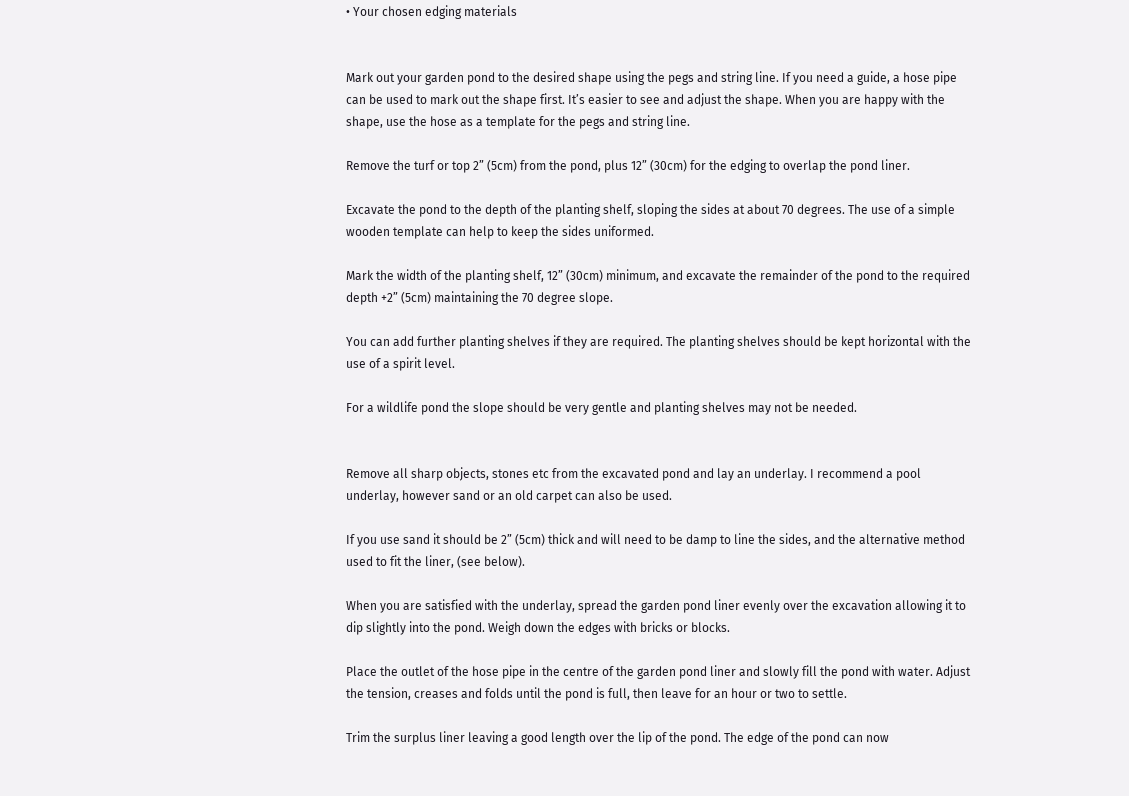• Your chosen edging materials


Mark out your garden pond to the desired shape using the pegs and string line. If you need a guide, a hose pipe can be used to mark out the shape first. It’s easier to see and adjust the shape. When you are happy with the shape, use the hose as a template for the pegs and string line.

Remove the turf or top 2” (5cm) from the pond, plus 12” (30cm) for the edging to overlap the pond liner.

Excavate the pond to the depth of the planting shelf, sloping the sides at about 70 degrees. The use of a simple wooden template can help to keep the sides uniformed.

Mark the width of the planting shelf, 12” (30cm) minimum, and excavate the remainder of the pond to the required depth +2” (5cm) maintaining the 70 degree slope.

You can add further planting shelves if they are required. The planting shelves should be kept horizontal with the use of a spirit level.

For a wildlife pond the slope should be very gentle and planting shelves may not be needed.


Remove all sharp objects, stones etc from the excavated pond and lay an underlay. I recommend a pool underlay, however sand or an old carpet can also be used.

If you use sand it should be 2” (5cm) thick and will need to be damp to line the sides, and the alternative method used to fit the liner, (see below).

When you are satisfied with the underlay, spread the garden pond liner evenly over the excavation allowing it to dip slightly into the pond. Weigh down the edges with bricks or blocks.

Place the outlet of the hose pipe in the centre of the garden pond liner and slowly fill the pond with water. Adjust the tension, creases and folds until the pond is full, then leave for an hour or two to settle.

Trim the surplus liner leaving a good length over the lip of the pond. The edge of the pond can now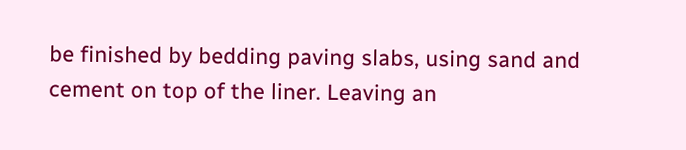be finished by bedding paving slabs, using sand and cement on top of the liner. Leaving an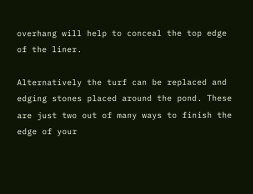overhang will help to conceal the top edge of the liner.

Alternatively the turf can be replaced and edging stones placed around the pond. These are just two out of many ways to finish the edge of your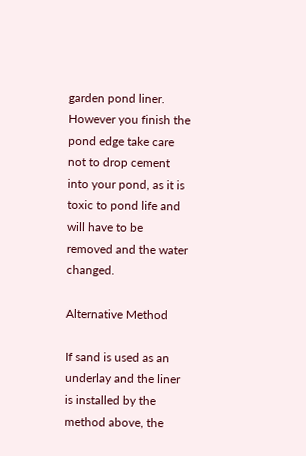garden pond liner. However you finish the pond edge take care not to drop cement into your pond, as it is toxic to pond life and will have to be removed and the water changed.

Alternative Method

If sand is used as an underlay and the liner is installed by the method above, the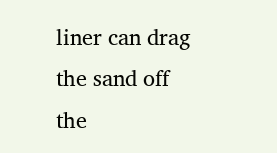liner can drag the sand off the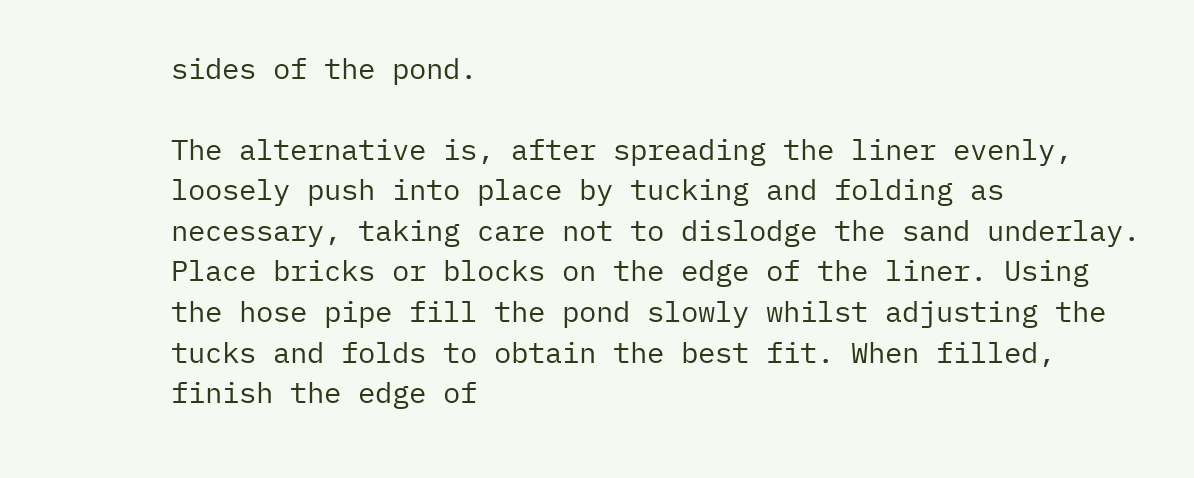sides of the pond.

The alternative is, after spreading the liner evenly, loosely push into place by tucking and folding as necessary, taking care not to dislodge the sand underlay. Place bricks or blocks on the edge of the liner. Using the hose pipe fill the pond slowly whilst adjusting the tucks and folds to obtain the best fit. When filled, finish the edge of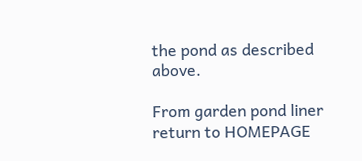the pond as described above.

From garden pond liner return to HOMEPAGE